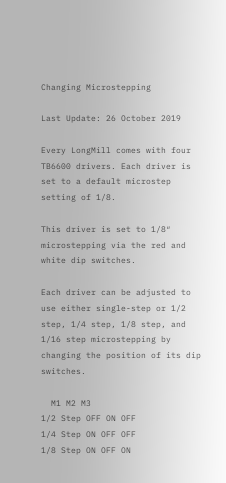Changing Microstepping

Last Update: 26 October 2019

Every LongMill comes with four TB6600 drivers. Each driver is set to a default microstep setting of 1/8.

This driver is set to 1/8″ microstepping via the red and white dip switches.

Each driver can be adjusted to use either single-step or 1/2 step, 1/4 step, 1/8 step, and 1/16 step microstepping by changing the position of its dip switches.

  M1 M2 M3
1/2 Step OFF ON OFF
1/4 Step ON OFF OFF
1/8 Step ON OFF ON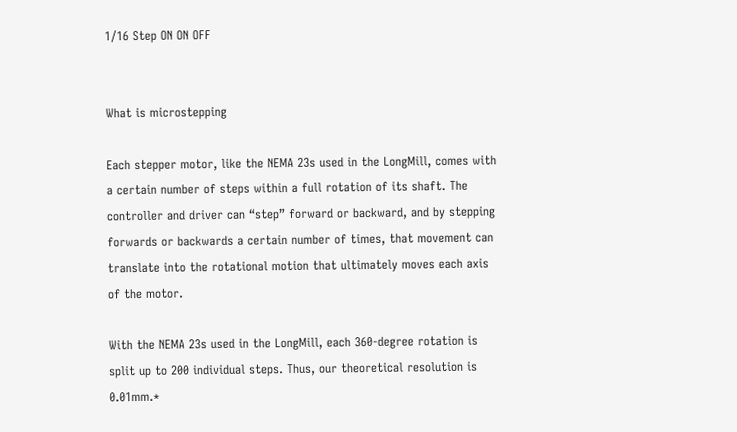1/16 Step ON ON OFF


What is microstepping

Each stepper motor, like the NEMA 23s used in the LongMill, comes with a certain number of steps within a full rotation of its shaft. The controller and driver can “step” forward or backward, and by stepping forwards or backwards a certain number of times, that movement can translate into the rotational motion that ultimately moves each axis of the motor.

With the NEMA 23s used in the LongMill, each 360-degree rotation is split up to 200 individual steps. Thus, our theoretical resolution is 0.01mm.*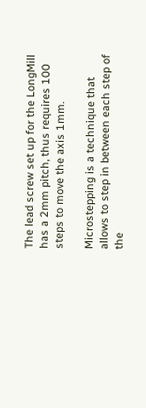The lead screw set up for the LongMill has a 2mm pitch, thus requires 100 steps to move the axis 1mm.

Microstepping is a technique that allows to step in between each step of the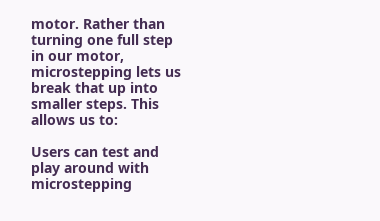motor. Rather than turning one full step in our motor, microstepping lets us break that up into smaller steps. This allows us to:

Users can test and play around with microstepping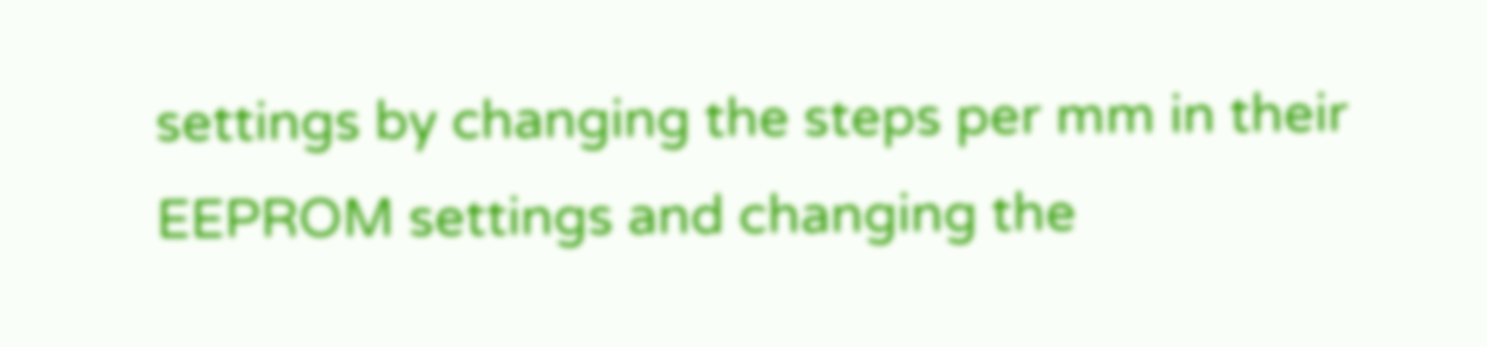settings by changing the steps per mm in their EEPROM settings and changing the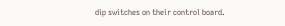dip switches on their control board.